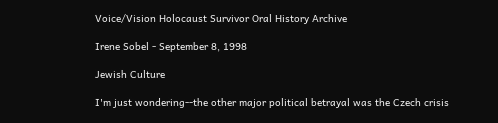Voice/Vision Holocaust Survivor Oral History Archive

Irene Sobel - September 8, 1998

Jewish Culture

I'm just wondering--the other major political betrayal was the Czech crisis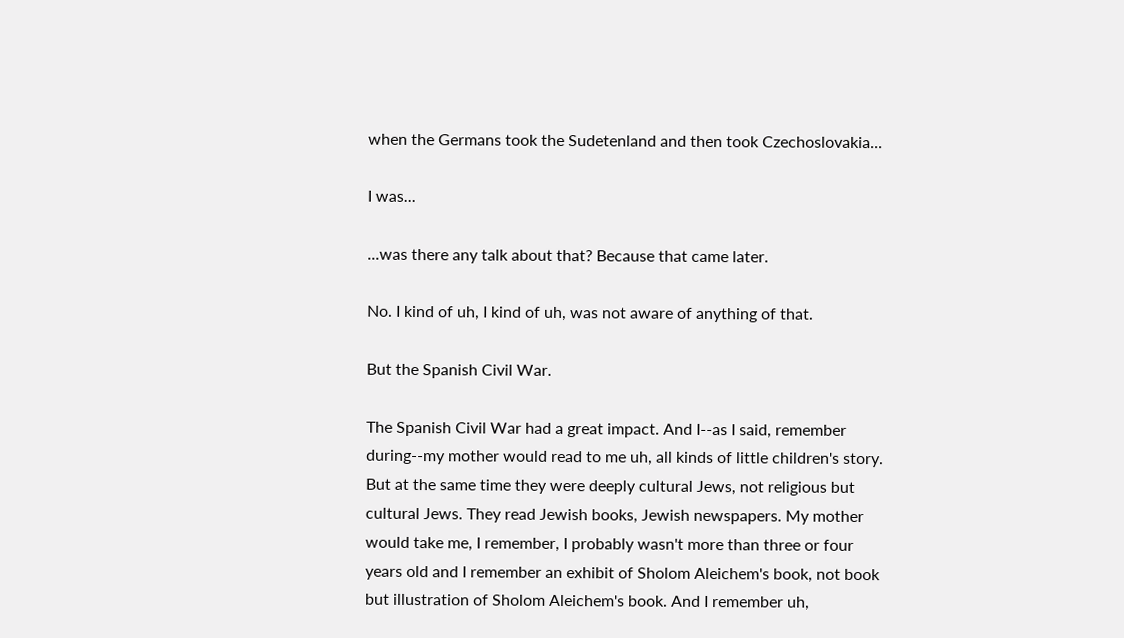when the Germans took the Sudetenland and then took Czechoslovakia...

I was...

...was there any talk about that? Because that came later.

No. I kind of uh, I kind of uh, was not aware of anything of that.

But the Spanish Civil War.

The Spanish Civil War had a great impact. And I--as I said, remember during--my mother would read to me uh, all kinds of little children's story. But at the same time they were deeply cultural Jews, not religious but cultural Jews. They read Jewish books, Jewish newspapers. My mother would take me, I remember, I probably wasn't more than three or four years old and I remember an exhibit of Sholom Aleichem's book, not book but illustration of Sholom Aleichem's book. And I remember uh,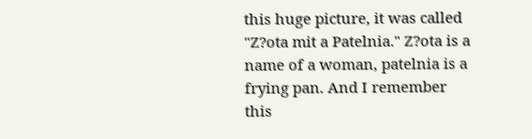this huge picture, it was called "Z?ota mit a Patelnia." Z?ota is a name of a woman, patelnia is a frying pan. And I remember this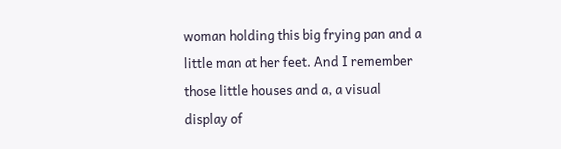woman holding this big frying pan and a little man at her feet. And I remember those little houses and a, a visual display of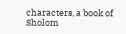characters, a book of Sholom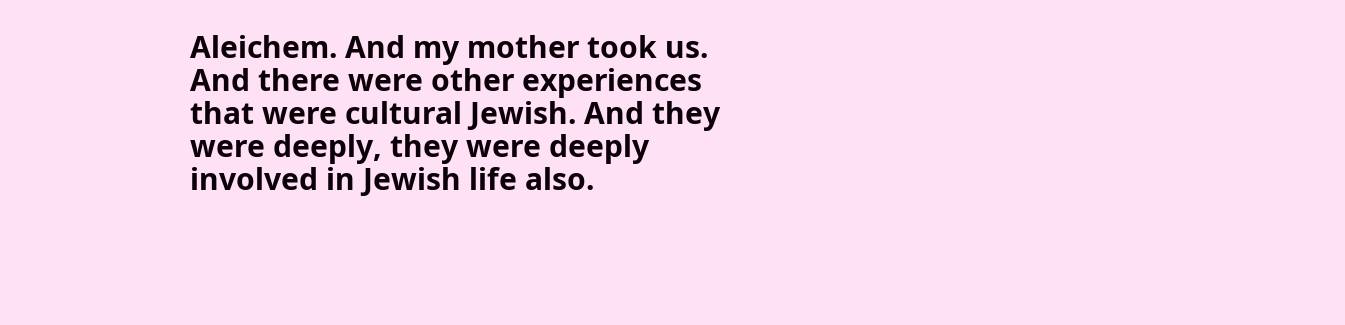Aleichem. And my mother took us. And there were other experiences that were cultural Jewish. And they were deeply, they were deeply involved in Jewish life also.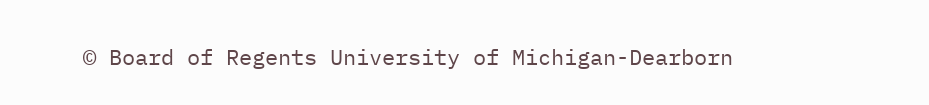© Board of Regents University of Michigan-Dearborn